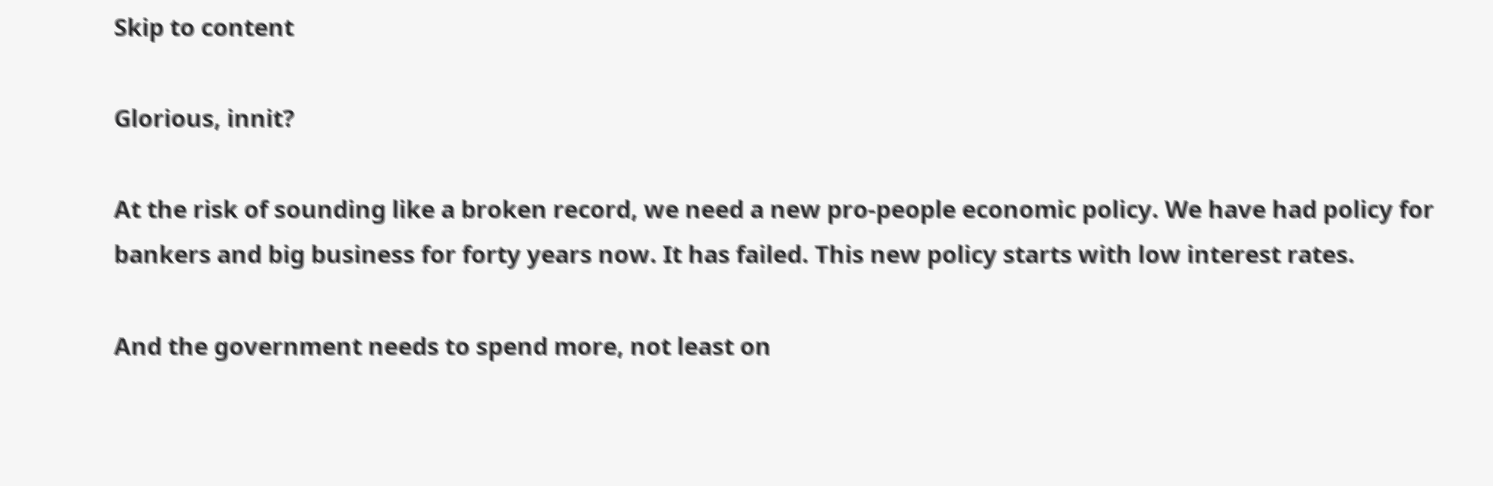Skip to content

Glorious, innit?

At the risk of sounding like a broken record, we need a new pro-people economic policy. We have had policy for bankers and big business for forty years now. It has failed. This new policy starts with low interest rates.

And the government needs to spend more, not least on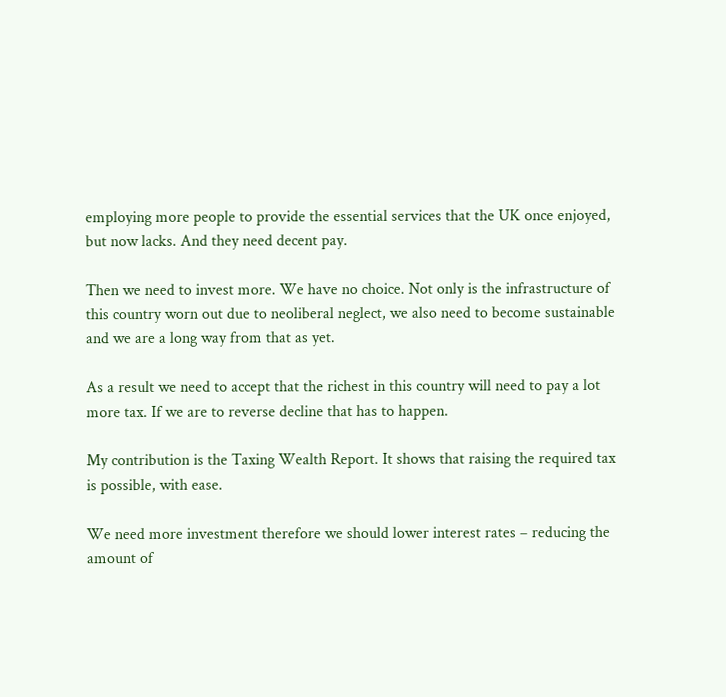employing more people to provide the essential services that the UK once enjoyed, but now lacks. And they need decent pay.

Then we need to invest more. We have no choice. Not only is the infrastructure of this country worn out due to neoliberal neglect, we also need to become sustainable and we are a long way from that as yet.

As a result we need to accept that the richest in this country will need to pay a lot more tax. If we are to reverse decline that has to happen.

My contribution is the Taxing Wealth Report. It shows that raising the required tax is possible, with ease.

We need more investment therefore we should lower interest rates – reducing the amount of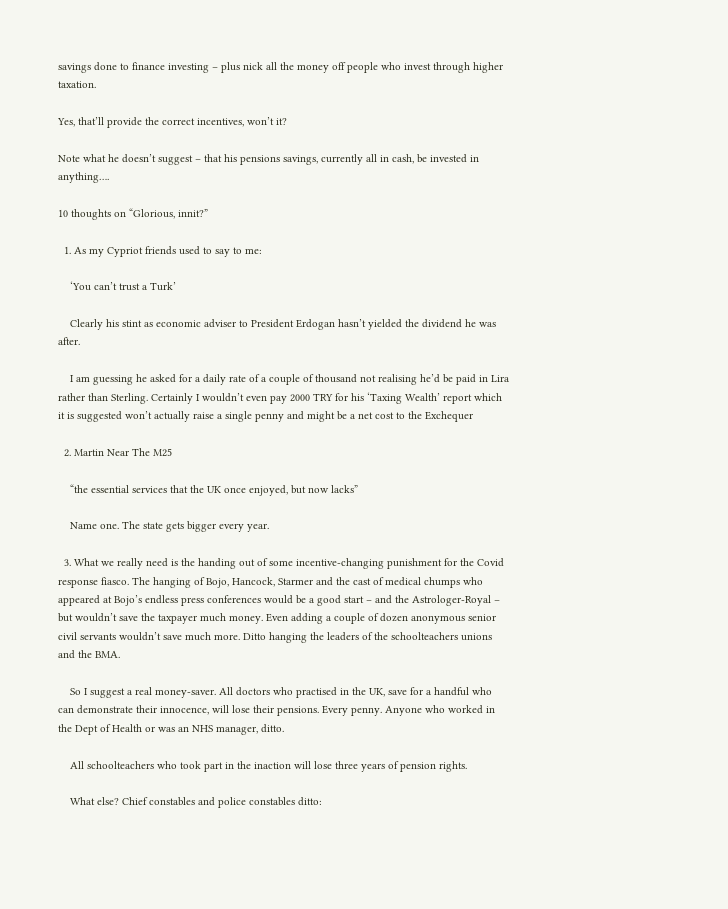savings done to finance investing – plus nick all the money off people who invest through higher taxation.

Yes, that’ll provide the correct incentives, won’t it?

Note what he doesn’t suggest – that his pensions savings, currently all in cash, be invested in anything….

10 thoughts on “Glorious, innit?”

  1. As my Cypriot friends used to say to me:

    ‘You can’t trust a Turk’

    Clearly his stint as economic adviser to President Erdogan hasn’t yielded the dividend he was after.

    I am guessing he asked for a daily rate of a couple of thousand not realising he’d be paid in Lira rather than Sterling. Certainly I wouldn’t even pay 2000 TRY for his ‘Taxing Wealth’ report which it is suggested won’t actually raise a single penny and might be a net cost to the Exchequer

  2. Martin Near The M25

    “the essential services that the UK once enjoyed, but now lacks”

    Name one. The state gets bigger every year.

  3. What we really need is the handing out of some incentive-changing punishment for the Covid response fiasco. The hanging of Bojo, Hancock, Starmer and the cast of medical chumps who appeared at Bojo’s endless press conferences would be a good start – and the Astrologer-Royal – but wouldn’t save the taxpayer much money. Even adding a couple of dozen anonymous senior civil servants wouldn’t save much more. Ditto hanging the leaders of the schoolteachers unions and the BMA.

    So I suggest a real money-saver. All doctors who practised in the UK, save for a handful who can demonstrate their innocence, will lose their pensions. Every penny. Anyone who worked in the Dept of Health or was an NHS manager, ditto.

    All schoolteachers who took part in the inaction will lose three years of pension rights.

    What else? Chief constables and police constables ditto: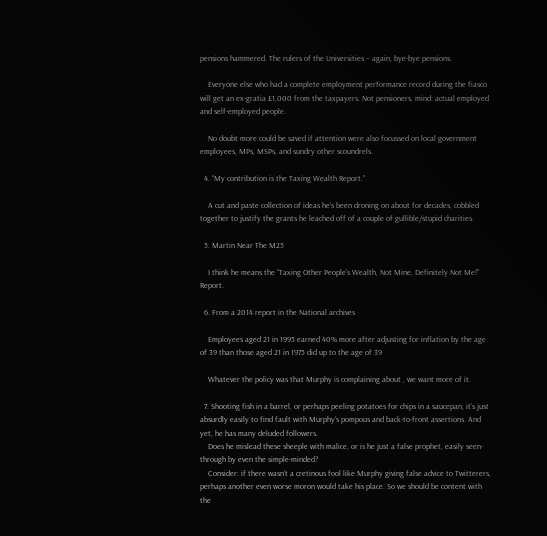pensions hammered. The rulers of the Universities – again, bye-bye pensions.

    Everyone else who had a complete employment performance record during the fiasco will get an ex-gratia £1,000 from the taxpayers. Not pensioners, mind: actual employed and self-employed people.

    No doubt more could be saved if attention were also focussed on local government employees, MPs, MSPs, and sundry other scoundrels.

  4. “My contribution is the Taxing Wealth Report.”

    A cut and paste collection of ideas he’s been droning on about for decades, cobbled together to justify the grants he leached off of a couple of gullible/stupid charities.

  5. Martin Near The M25

    I think he means the “Taxing Other People’s Wealth, Not Mine, Definitely Not Me!” Report.

  6. From a 2014 report in the National archives

    Employees aged 21 in 1995 earned 40% more after adjusting for inflation by the age of 39 than those aged 21 in 1975 did up to the age of 39

    Whatever the policy was that Murphy is complaining about , we want more of it.

  7. Shooting fish in a barrel, or perhaps peeling potatoes for chips in a saucepan, it’s just absurdly easily to find fault with Murphy’s pompous and back-to-front assertions. And yet, he has many deluded followers.
    Does he mislead these sheeple with malice, or is he just a false prophet, easily seen-through by even the simple-minded?
    Consider: if there wasn’t a cretinous fool like Murphy giving false advice to Twitterers, perhaps another even worse moron would take his place. So we should be content with the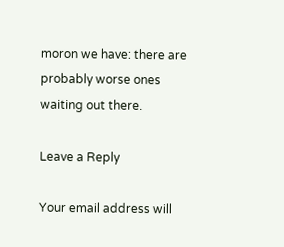moron we have: there are probably worse ones waiting out there.

Leave a Reply

Your email address will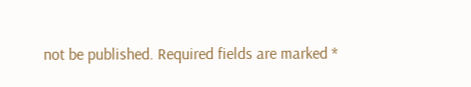not be published. Required fields are marked *